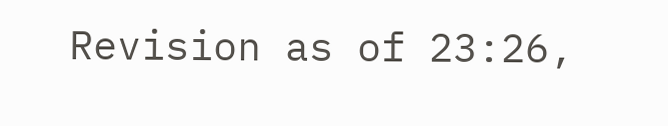Revision as of 23:26,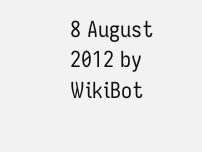8 August 2012 by WikiBot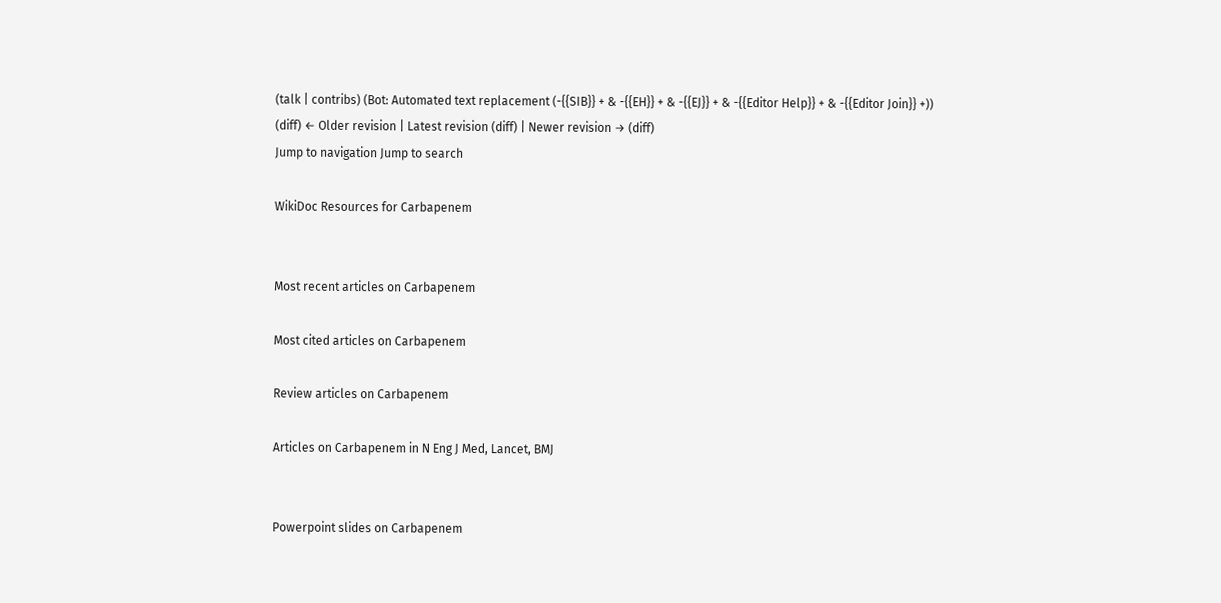(talk | contribs) (Bot: Automated text replacement (-{{SIB}} + & -{{EH}} + & -{{EJ}} + & -{{Editor Help}} + & -{{Editor Join}} +))
(diff) ← Older revision | Latest revision (diff) | Newer revision → (diff)
Jump to navigation Jump to search

WikiDoc Resources for Carbapenem


Most recent articles on Carbapenem

Most cited articles on Carbapenem

Review articles on Carbapenem

Articles on Carbapenem in N Eng J Med, Lancet, BMJ


Powerpoint slides on Carbapenem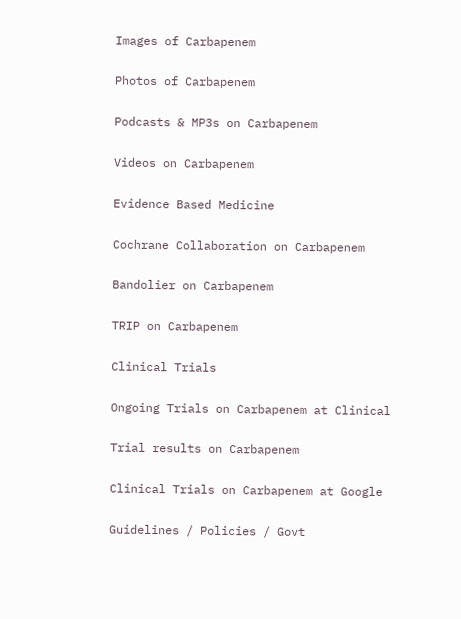Images of Carbapenem

Photos of Carbapenem

Podcasts & MP3s on Carbapenem

Videos on Carbapenem

Evidence Based Medicine

Cochrane Collaboration on Carbapenem

Bandolier on Carbapenem

TRIP on Carbapenem

Clinical Trials

Ongoing Trials on Carbapenem at Clinical

Trial results on Carbapenem

Clinical Trials on Carbapenem at Google

Guidelines / Policies / Govt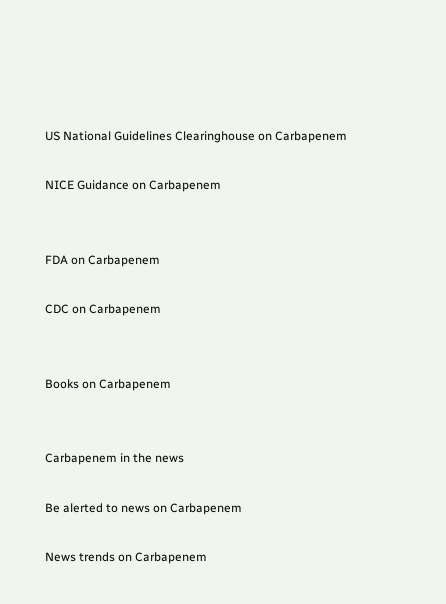US National Guidelines Clearinghouse on Carbapenem

NICE Guidance on Carbapenem


FDA on Carbapenem

CDC on Carbapenem


Books on Carbapenem


Carbapenem in the news

Be alerted to news on Carbapenem

News trends on Carbapenem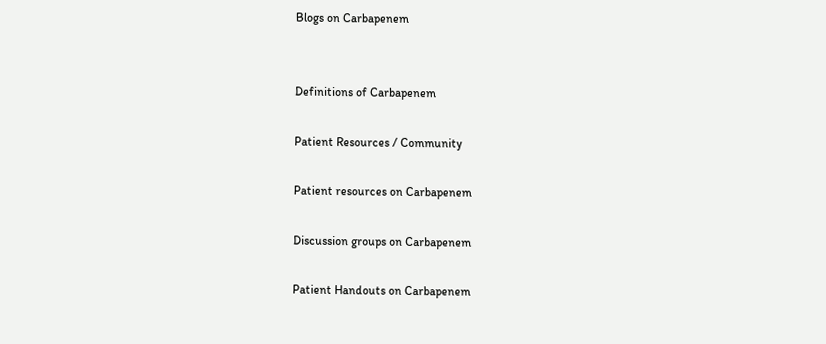Blogs on Carbapenem


Definitions of Carbapenem

Patient Resources / Community

Patient resources on Carbapenem

Discussion groups on Carbapenem

Patient Handouts on Carbapenem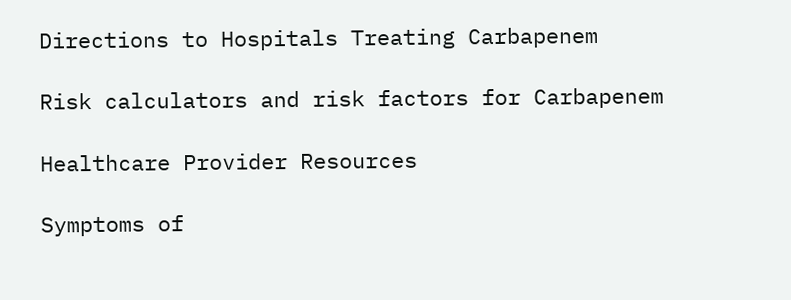Directions to Hospitals Treating Carbapenem

Risk calculators and risk factors for Carbapenem

Healthcare Provider Resources

Symptoms of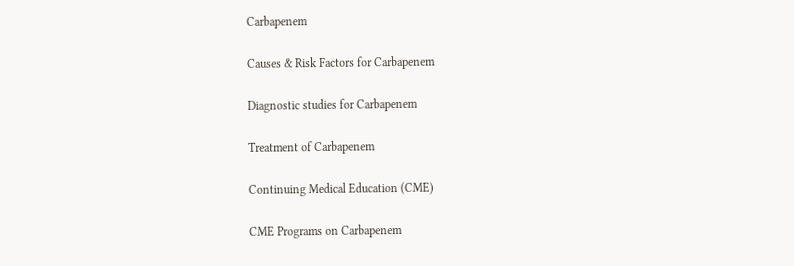Carbapenem

Causes & Risk Factors for Carbapenem

Diagnostic studies for Carbapenem

Treatment of Carbapenem

Continuing Medical Education (CME)

CME Programs on Carbapenem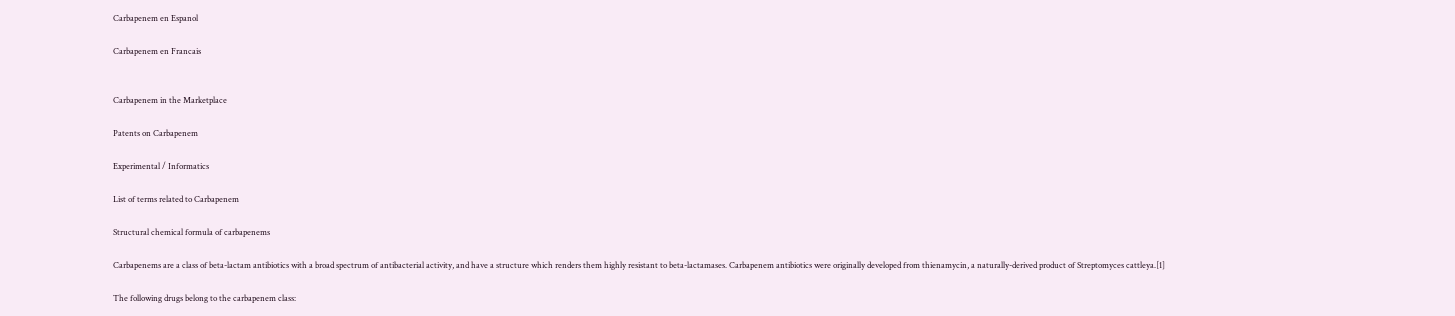Carbapenem en Espanol

Carbapenem en Francais


Carbapenem in the Marketplace

Patents on Carbapenem

Experimental / Informatics

List of terms related to Carbapenem

Structural chemical formula of carbapenems

Carbapenems are a class of beta-lactam antibiotics with a broad spectrum of antibacterial activity, and have a structure which renders them highly resistant to beta-lactamases. Carbapenem antibiotics were originally developed from thienamycin, a naturally-derived product of Streptomyces cattleya.[1]

The following drugs belong to the carbapenem class: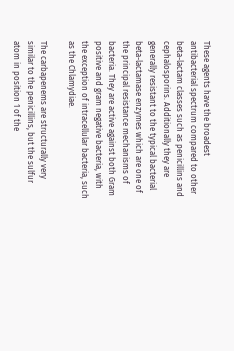These agents have the broadest antibacterial spectrum compared to other beta-lactam classes such as penicillins and cephalosporins. Additionally they are generally resistant to the typical bacterial beta-lactamase enzymes which are one of the principal resistance mechanisms of bacteria. They are active against both Gram positive and gram negative bacteria, with the exception of intracellular bacteria, such as the Chlamydiae.

The carbapenems are structurally very similar to the penicillins, but the sulfur atom in position 1 of the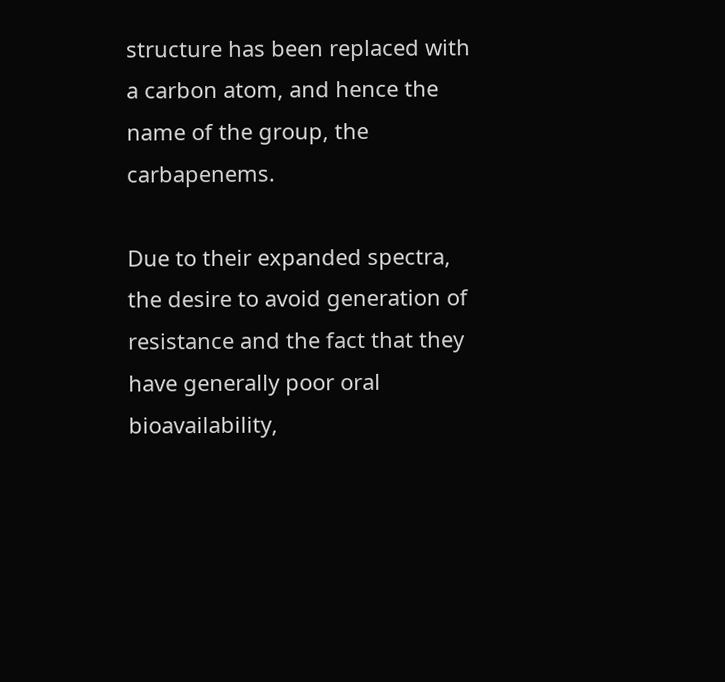structure has been replaced with a carbon atom, and hence the name of the group, the carbapenems.

Due to their expanded spectra, the desire to avoid generation of resistance and the fact that they have generally poor oral bioavailability,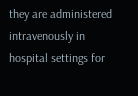they are administered intravenously in hospital settings for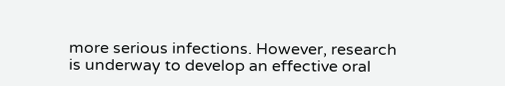more serious infections. However, research is underway to develop an effective oral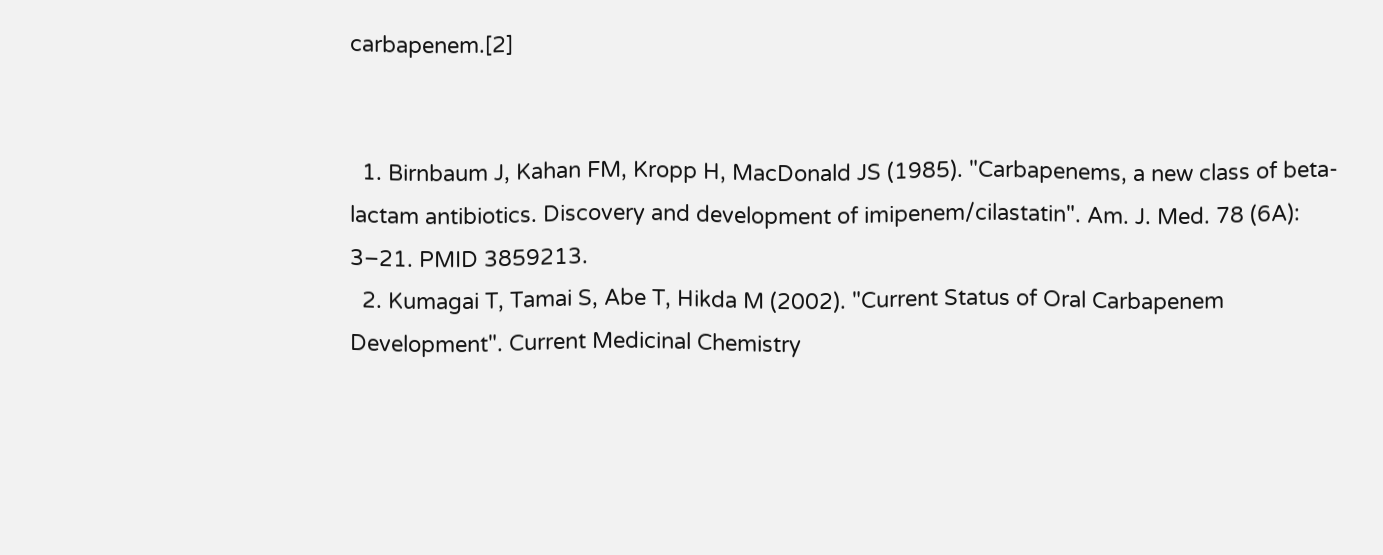carbapenem.[2]


  1. Birnbaum J, Kahan FM, Kropp H, MacDonald JS (1985). "Carbapenems, a new class of beta-lactam antibiotics. Discovery and development of imipenem/cilastatin". Am. J. Med. 78 (6A): 3–21. PMID 3859213.
  2. Kumagai T, Tamai S, Abe T, Hikda M (2002). "Current Status of Oral Carbapenem Development". Current Medicinal Chemistry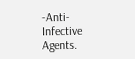-Anti-Infective Agents.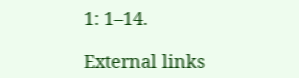1: 1–14.

External links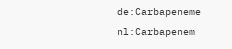de:Carbapeneme nl:Carbapenem